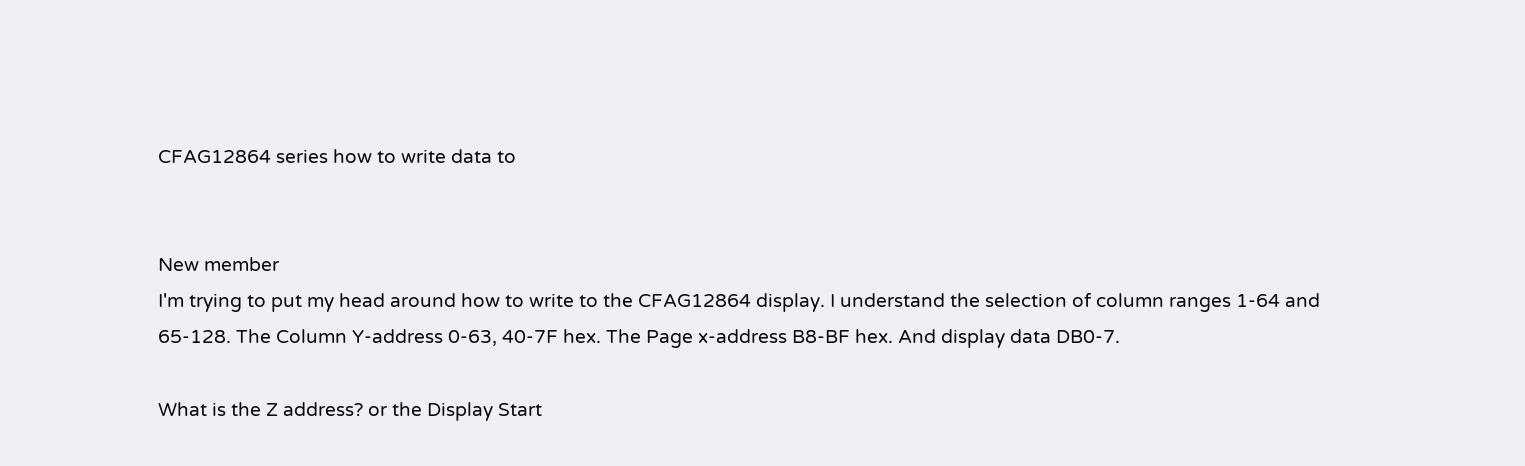CFAG12864 series how to write data to


New member
I'm trying to put my head around how to write to the CFAG12864 display. I understand the selection of column ranges 1-64 and 65-128. The Column Y-address 0-63, 40-7F hex. The Page x-address B8-BF hex. And display data DB0-7.

What is the Z address? or the Display Start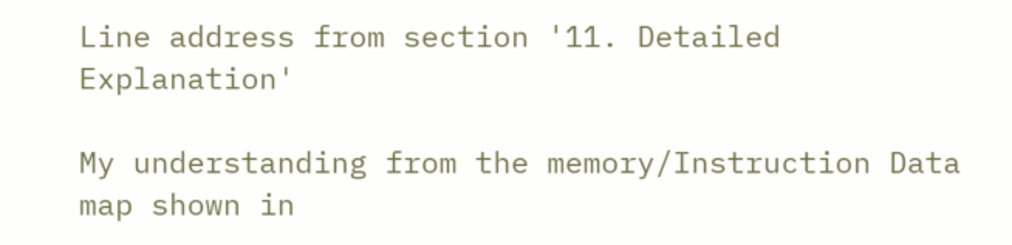Line address from section '11. Detailed Explanation'

My understanding from the memory/Instruction Data map shown in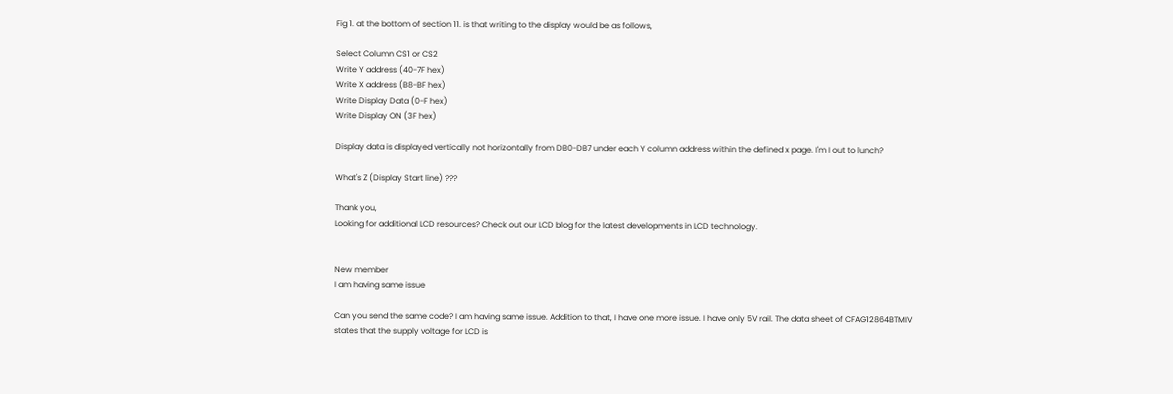Fig 1. at the bottom of section 11. is that writing to the display would be as follows,

Select Column CS1 or CS2
Write Y address (40-7F hex)
Write X address (B8-BF hex)
Write Display Data (0-F hex)
Write Display ON (3F hex)

Display data is displayed vertically not horizontally from DB0-DB7 under each Y column address within the defined x page. I'm I out to lunch?

What's Z (Display Start line) ???

Thank you,
Looking for additional LCD resources? Check out our LCD blog for the latest developments in LCD technology.


New member
I am having same issue

Can you send the same code? I am having same issue. Addition to that, I have one more issue. I have only 5V rail. The data sheet of CFAG12864BTMIV states that the supply voltage for LCD is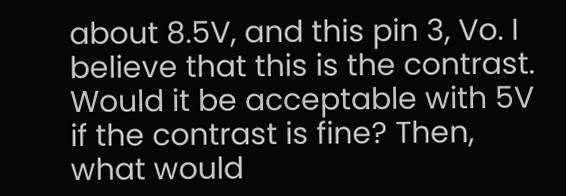about 8.5V, and this pin 3, Vo. I believe that this is the contrast. Would it be acceptable with 5V if the contrast is fine? Then, what would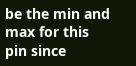be the min and max for this pin since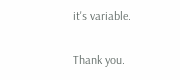it's variable.

Thank you.